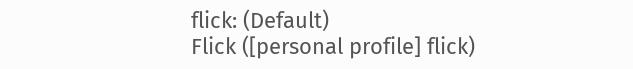flick: (Default)
Flick ([personal profile] flick)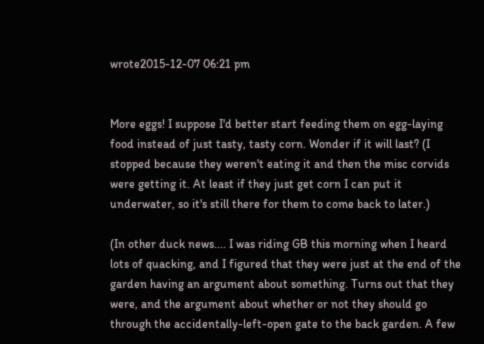wrote2015-12-07 06:21 pm


More eggs! I suppose I'd better start feeding them on egg-laying food instead of just tasty, tasty corn. Wonder if it will last? (I stopped because they weren't eating it and then the misc corvids were getting it. At least if they just get corn I can put it underwater, so it's still there for them to come back to later.)

(In other duck news.... I was riding GB this morning when I heard lots of quacking, and I figured that they were just at the end of the garden having an argument about something. Turns out that they were, and the argument about whether or not they should go through the accidentally-left-open gate to the back garden. A few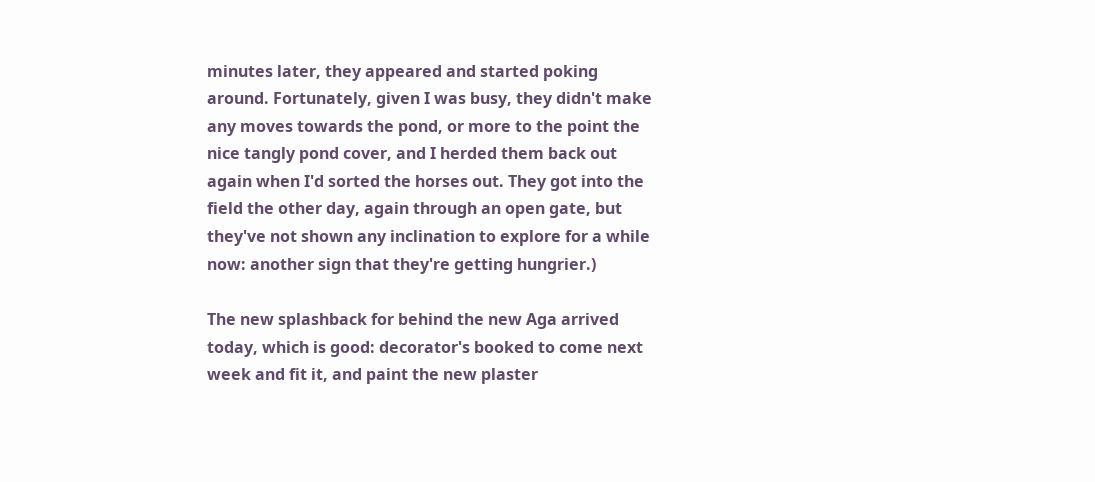minutes later, they appeared and started poking around. Fortunately, given I was busy, they didn't make any moves towards the pond, or more to the point the nice tangly pond cover, and I herded them back out again when I'd sorted the horses out. They got into the field the other day, again through an open gate, but they've not shown any inclination to explore for a while now: another sign that they're getting hungrier.)

The new splashback for behind the new Aga arrived today, which is good: decorator's booked to come next week and fit it, and paint the new plaster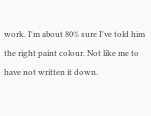work. I'm about 80% sure I've told him the right paint colour. Not like me to have not written it down.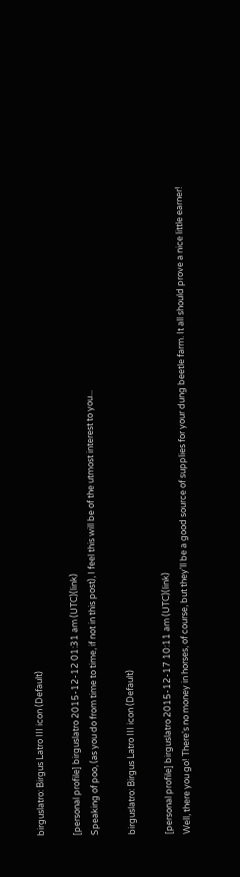birguslatro: Birgus Latro III icon (Default)

[personal profile] birguslatro 2015-12-12 01:31 am (UTC)(link)
Speaking of poo, (as you do from time to time, if not in this post), I feel this will be of the utmost interest to you...

birguslatro: Birgus Latro III icon (Default)

[personal profile] birguslatro 2015-12-17 10:11 am (UTC)(link)
Well, there you go! There's no money in horses, of course, but they'll be a good source of supplies for your dung beetle farm. It all should prove a nice little earner!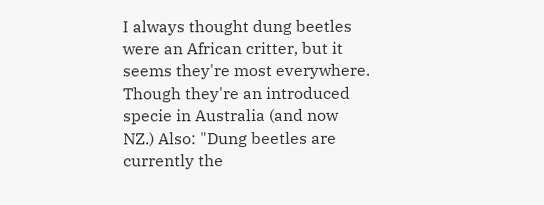I always thought dung beetles were an African critter, but it seems they're most everywhere. Though they're an introduced specie in Australia (and now NZ.) Also: "Dung beetles are currently the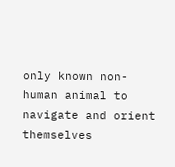only known non-human animal to navigate and orient themselves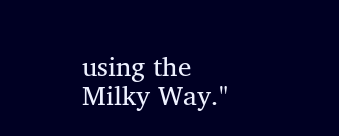using the Milky Way."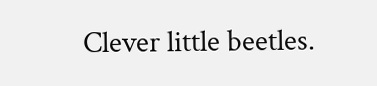Clever little beetles.